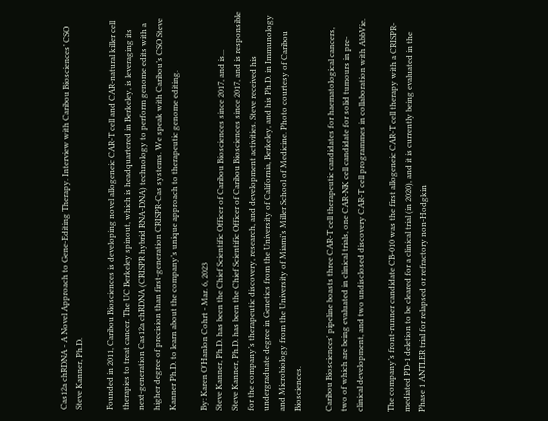Cas12a chRDNA - A Novel Approach to Gene-Editing Therapy. Interview with Caribou Biosciences’ CSO Steve Kanner, Ph.D.

Founded in 2011, Caribou Biosciences is developing novel allogeneic CAR-T cell and CAR-natural killer cell therapies to treat cancer. The UC Berkeley spinout, which is headquartered in Berkeley, is leveraging its next-generation Cas12a chRDNA (CRISPR hybrid RNA-DNA) technology to perform genome edits with a higher degree of precision than first-generation CRISPR-Cas systems. We speak with Caribou’s CSO Steve Kanner Ph.D. to learn about the company’s unique approach to therapeutic genome editing.

By: Karen O'Hanlon Cohrt - Mar. 6, 2023
Steve Kanner, Ph.D. has been the Chief Scientific Officer of Caribou Biosciences since 2017, and is...
Steve Kanner, Ph.D. has been the Chief Scientific Officer of Caribou Biosciences since 2017, and is responsible for the company’s therapeutic discovery, research, and development activities. Steve received his undergraduate degree in Genetics from the University of California, Berkeley, and his Ph.D. in Immunology and Microbiology from the University of Miami’s Miller School of Medicine. Photo courtesy of Caribou Biosciences.

Caribou Biosciences' pipeline boasts three CAR-T cell therapeutic candidates for haematological cancers, two of which are being evaluated in clinical trials, one CAR-NK cell candidate for solid tumours in pre-clinical development, and two undisclosed discovery CAR-T cell programmes in collaboration with AbbVie.

The company’s front-runner candidate CB-010 was the first allogeneic CAR-T cell therapy with a CRISPR-mediated PD-1 deletion to be cleared for a clinical trial (in 2020), and it is currently being evaluated in the Phase 1 ANTLER trial for relapsed or refractory non-Hodgkin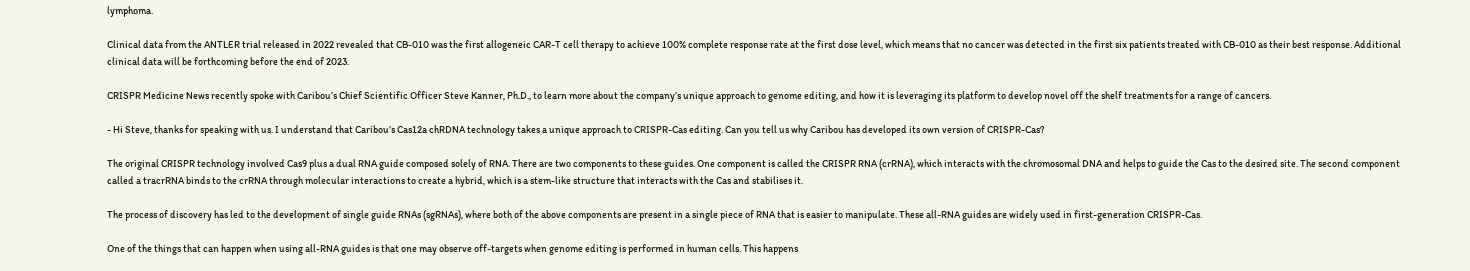lymphoma.

Clinical data from the ANTLER trial released in 2022 revealed that CB-010 was the first allogeneic CAR-T cell therapy to achieve 100% complete response rate at the first dose level, which means that no cancer was detected in the first six patients treated with CB-010 as their best response. Additional clinical data will be forthcoming before the end of 2023.

CRISPR Medicine News recently spoke with Caribou’s Chief Scientific Officer Steve Kanner, Ph.D., to learn more about the company’s unique approach to genome editing, and how it is leveraging its platform to develop novel off the shelf treatments for a range of cancers.

- Hi Steve, thanks for speaking with us. I understand that Caribou’s Cas12a chRDNA technology takes a unique approach to CRISPR-Cas editing. Can you tell us why Caribou has developed its own version of CRISPR-Cas?

The original CRISPR technology involved Cas9 plus a dual RNA guide composed solely of RNA. There are two components to these guides. One component is called the CRISPR RNA (crRNA), which interacts with the chromosomal DNA and helps to guide the Cas to the desired site. The second component called a tracrRNA binds to the crRNA through molecular interactions to create a hybrid, which is a stem-like structure that interacts with the Cas and stabilises it.

The process of discovery has led to the development of single guide RNAs (sgRNAs), where both of the above components are present in a single piece of RNA that is easier to manipulate. These all-RNA guides are widely used in first-generation CRISPR-Cas.

One of the things that can happen when using all-RNA guides is that one may observe off-targets when genome editing is performed in human cells. This happens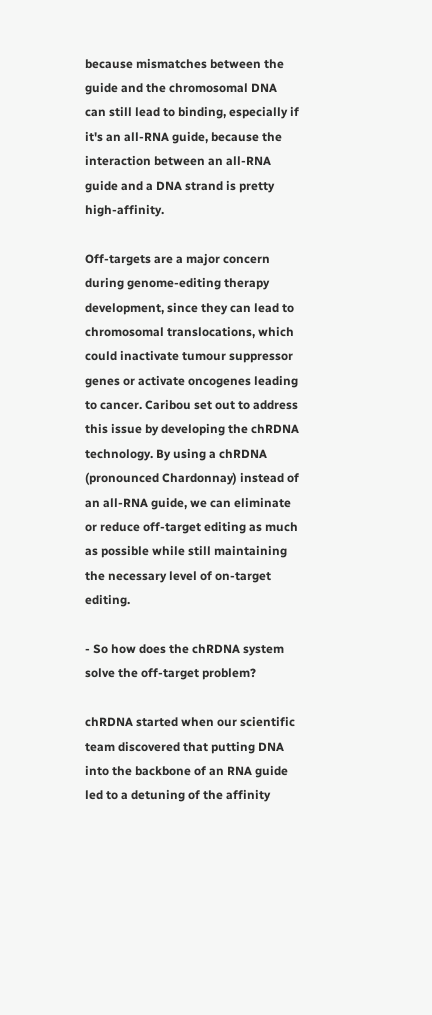because mismatches between the guide and the chromosomal DNA can still lead to binding, especially if it's an all-RNA guide, because the interaction between an all-RNA guide and a DNA strand is pretty high-affinity.

Off-targets are a major concern during genome-editing therapy development, since they can lead to chromosomal translocations, which could inactivate tumour suppressor genes or activate oncogenes leading to cancer. Caribou set out to address this issue by developing the chRDNA technology. By using a chRDNA (pronounced Chardonnay) instead of an all-RNA guide, we can eliminate or reduce off-target editing as much as possible while still maintaining the necessary level of on-target editing.

- So how does the chRDNA system solve the off-target problem?

chRDNA started when our scientific team discovered that putting DNA into the backbone of an RNA guide led to a detuning of the affinity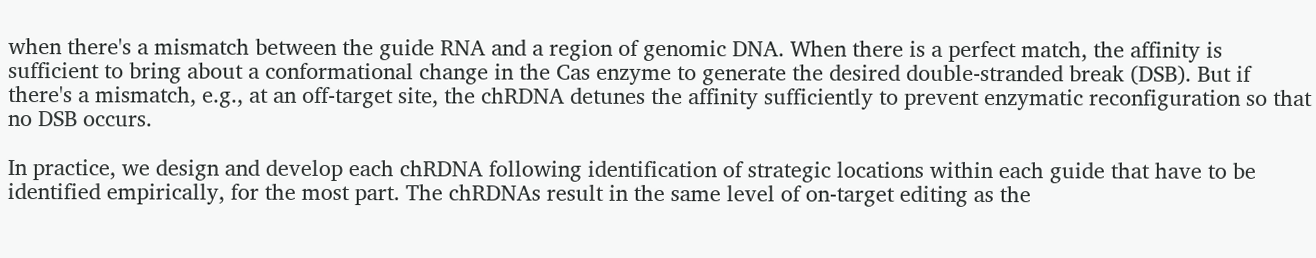when there's a mismatch between the guide RNA and a region of genomic DNA. When there is a perfect match, the affinity is sufficient to bring about a conformational change in the Cas enzyme to generate the desired double-stranded break (DSB). But if there's a mismatch, e.g., at an off-target site, the chRDNA detunes the affinity sufficiently to prevent enzymatic reconfiguration so that no DSB occurs.

In practice, we design and develop each chRDNA following identification of strategic locations within each guide that have to be identified empirically, for the most part. The chRDNAs result in the same level of on-target editing as the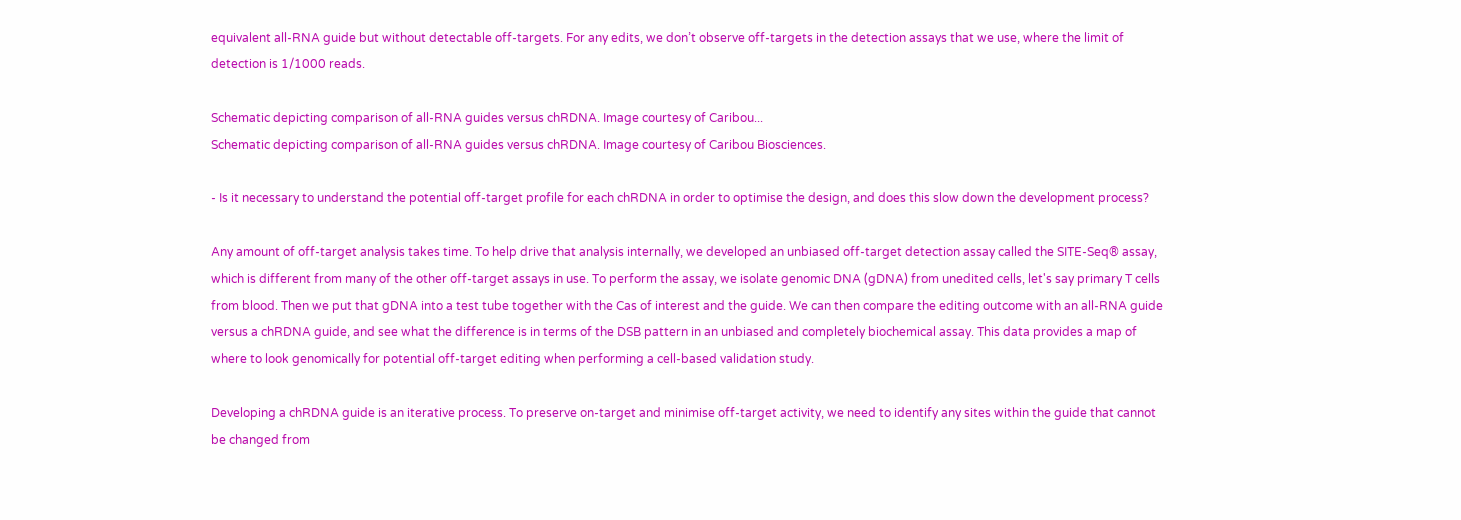equivalent all-RNA guide but without detectable off-targets. For any edits, we don’t observe off-targets in the detection assays that we use, where the limit of detection is 1/1000 reads.

Schematic depicting comparison of all-RNA guides versus chRDNA. Image courtesy of Caribou...
Schematic depicting comparison of all-RNA guides versus chRDNA. Image courtesy of Caribou Biosciences.

- Is it necessary to understand the potential off-target profile for each chRDNA in order to optimise the design, and does this slow down the development process?

Any amount of off-target analysis takes time. To help drive that analysis internally, we developed an unbiased off-target detection assay called the SITE-Seq® assay, which is different from many of the other off-target assays in use. To perform the assay, we isolate genomic DNA (gDNA) from unedited cells, let's say primary T cells from blood. Then we put that gDNA into a test tube together with the Cas of interest and the guide. We can then compare the editing outcome with an all-RNA guide versus a chRDNA guide, and see what the difference is in terms of the DSB pattern in an unbiased and completely biochemical assay. This data provides a map of where to look genomically for potential off-target editing when performing a cell-based validation study.

Developing a chRDNA guide is an iterative process. To preserve on-target and minimise off-target activity, we need to identify any sites within the guide that cannot be changed from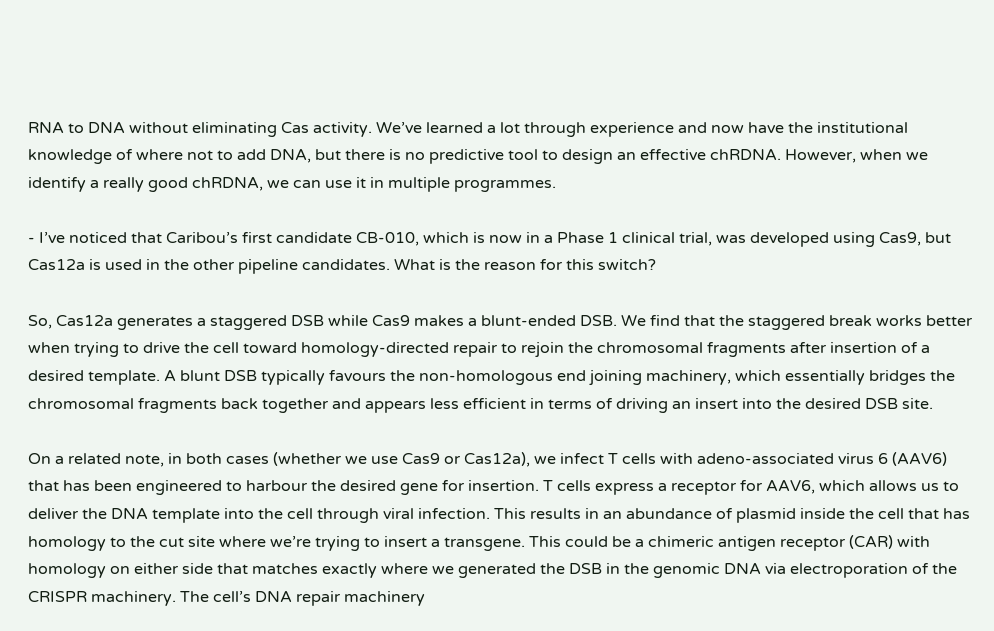RNA to DNA without eliminating Cas activity. We’ve learned a lot through experience and now have the institutional knowledge of where not to add DNA, but there is no predictive tool to design an effective chRDNA. However, when we identify a really good chRDNA, we can use it in multiple programmes.

- I’ve noticed that Caribou’s first candidate CB-010, which is now in a Phase 1 clinical trial, was developed using Cas9, but Cas12a is used in the other pipeline candidates. What is the reason for this switch?

So, Cas12a generates a staggered DSB while Cas9 makes a blunt-ended DSB. We find that the staggered break works better when trying to drive the cell toward homology-directed repair to rejoin the chromosomal fragments after insertion of a desired template. A blunt DSB typically favours the non-homologous end joining machinery, which essentially bridges the chromosomal fragments back together and appears less efficient in terms of driving an insert into the desired DSB site.

On a related note, in both cases (whether we use Cas9 or Cas12a), we infect T cells with adeno-associated virus 6 (AAV6) that has been engineered to harbour the desired gene for insertion. T cells express a receptor for AAV6, which allows us to deliver the DNA template into the cell through viral infection. This results in an abundance of plasmid inside the cell that has homology to the cut site where we’re trying to insert a transgene. This could be a chimeric antigen receptor (CAR) with homology on either side that matches exactly where we generated the DSB in the genomic DNA via electroporation of the CRISPR machinery. The cell’s DNA repair machinery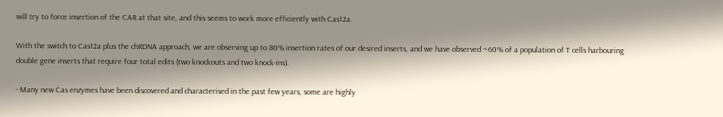will try to force insertion of the CAR at that site, and this seems to work more efficiently with Cas12a.

With the switch to Cas12a plus the chRDNA approach, we are observing up to 80% insertion rates of our desired inserts, and we have observed ~60% of a population of T cells harbouring double gene inserts that require four total edits (two knockouts and two knock-ins).

- Many new Cas enzymes have been discovered and characterised in the past few years, some are highly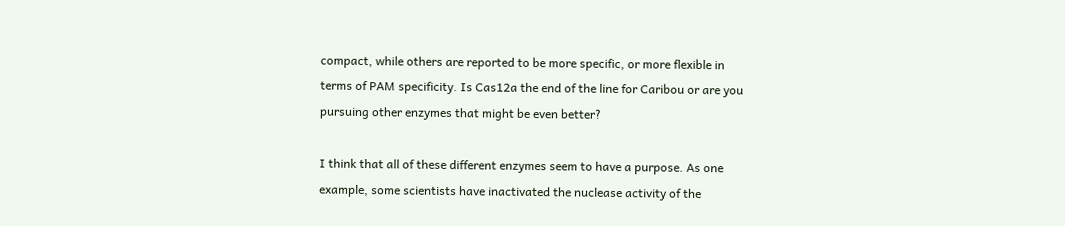compact, while others are reported to be more specific, or more flexible in terms of PAM specificity. Is Cas12a the end of the line for Caribou or are you pursuing other enzymes that might be even better?

I think that all of these different enzymes seem to have a purpose. As one example, some scientists have inactivated the nuclease activity of the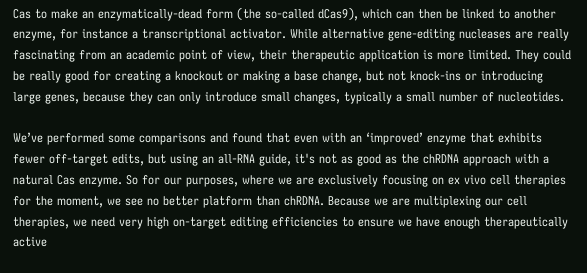Cas to make an enzymatically-dead form (the so-called dCas9), which can then be linked to another enzyme, for instance a transcriptional activator. While alternative gene-editing nucleases are really fascinating from an academic point of view, their therapeutic application is more limited. They could be really good for creating a knockout or making a base change, but not knock-ins or introducing large genes, because they can only introduce small changes, typically a small number of nucleotides.

We’ve performed some comparisons and found that even with an ‘improved’ enzyme that exhibits fewer off-target edits, but using an all-RNA guide, it's not as good as the chRDNA approach with a natural Cas enzyme. So for our purposes, where we are exclusively focusing on ex vivo cell therapies for the moment, we see no better platform than chRDNA. Because we are multiplexing our cell therapies, we need very high on-target editing efficiencies to ensure we have enough therapeutically active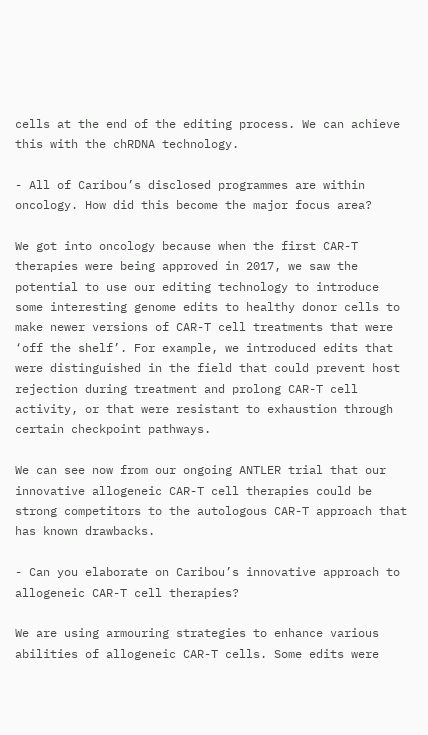cells at the end of the editing process. We can achieve this with the chRDNA technology.

- All of Caribou’s disclosed programmes are within oncology. How did this become the major focus area?

We got into oncology because when the first CAR-T therapies were being approved in 2017, we saw the potential to use our editing technology to introduce some interesting genome edits to healthy donor cells to make newer versions of CAR-T cell treatments that were ‘off the shelf’. For example, we introduced edits that were distinguished in the field that could prevent host rejection during treatment and prolong CAR-T cell activity, or that were resistant to exhaustion through certain checkpoint pathways.

We can see now from our ongoing ANTLER trial that our innovative allogeneic CAR-T cell therapies could be strong competitors to the autologous CAR-T approach that has known drawbacks.

- Can you elaborate on Caribou’s innovative approach to allogeneic CAR-T cell therapies?

We are using armouring strategies to enhance various abilities of allogeneic CAR-T cells. Some edits were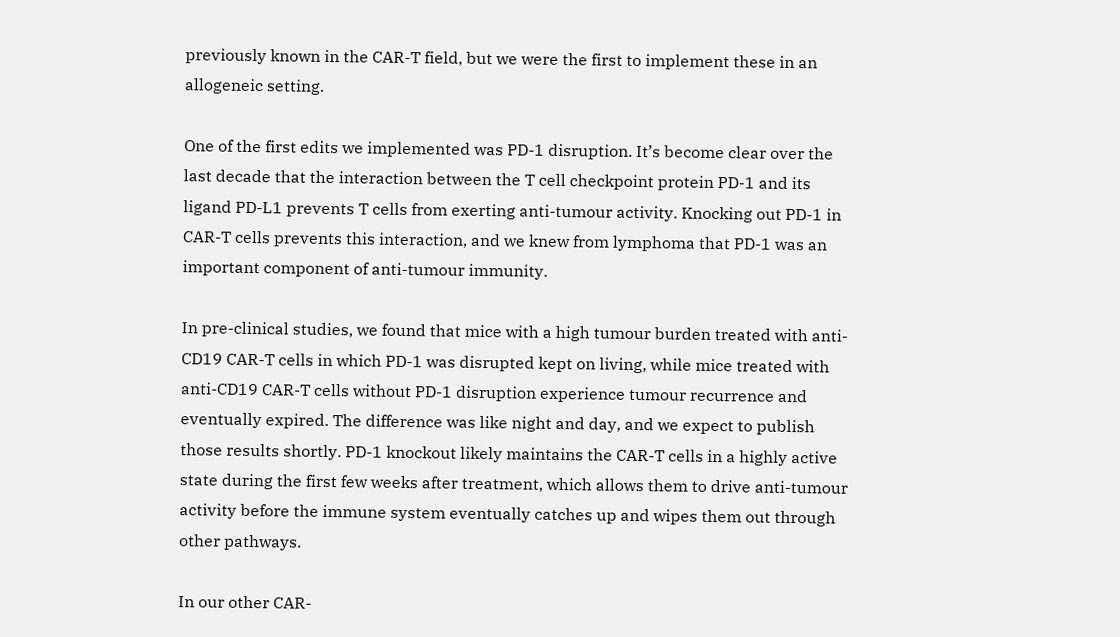previously known in the CAR-T field, but we were the first to implement these in an allogeneic setting.

One of the first edits we implemented was PD-1 disruption. It’s become clear over the last decade that the interaction between the T cell checkpoint protein PD-1 and its ligand PD-L1 prevents T cells from exerting anti-tumour activity. Knocking out PD-1 in CAR-T cells prevents this interaction, and we knew from lymphoma that PD-1 was an important component of anti-tumour immunity.

In pre-clinical studies, we found that mice with a high tumour burden treated with anti-CD19 CAR-T cells in which PD-1 was disrupted kept on living, while mice treated with anti-CD19 CAR-T cells without PD-1 disruption experience tumour recurrence and eventually expired. The difference was like night and day, and we expect to publish those results shortly. PD-1 knockout likely maintains the CAR-T cells in a highly active state during the first few weeks after treatment, which allows them to drive anti-tumour activity before the immune system eventually catches up and wipes them out through other pathways.

In our other CAR-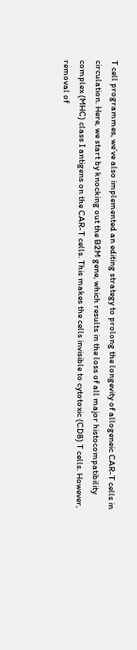T cell programmes, we’ve also implemented an editing strategy to prolong the longevity of allogeneic CAR-T cells in circulation. Here, we start by knocking out the B2M gene, which results in the loss of all major histocompatibility complex (MHC) class I antigens on the CAR-T cells. This makes the cells invisible to cytotoxic (CD8) T cells. However, removal of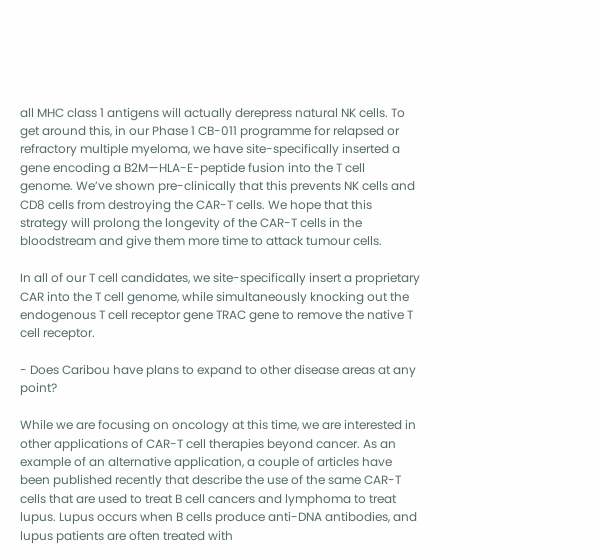all MHC class 1 antigens will actually derepress natural NK cells. To get around this, in our Phase 1 CB-011 programme for relapsed or refractory multiple myeloma, we have site-specifically inserted a gene encoding a B2M—HLA-E-peptide fusion into the T cell genome. We’ve shown pre-clinically that this prevents NK cells and CD8 cells from destroying the CAR-T cells. We hope that this strategy will prolong the longevity of the CAR-T cells in the bloodstream and give them more time to attack tumour cells.

In all of our T cell candidates, we site-specifically insert a proprietary CAR into the T cell genome, while simultaneously knocking out the endogenous T cell receptor gene TRAC gene to remove the native T cell receptor.

- Does Caribou have plans to expand to other disease areas at any point?

While we are focusing on oncology at this time, we are interested in other applications of CAR-T cell therapies beyond cancer. As an example of an alternative application, a couple of articles have been published recently that describe the use of the same CAR-T cells that are used to treat B cell cancers and lymphoma to treat lupus. Lupus occurs when B cells produce anti-DNA antibodies, and lupus patients are often treated with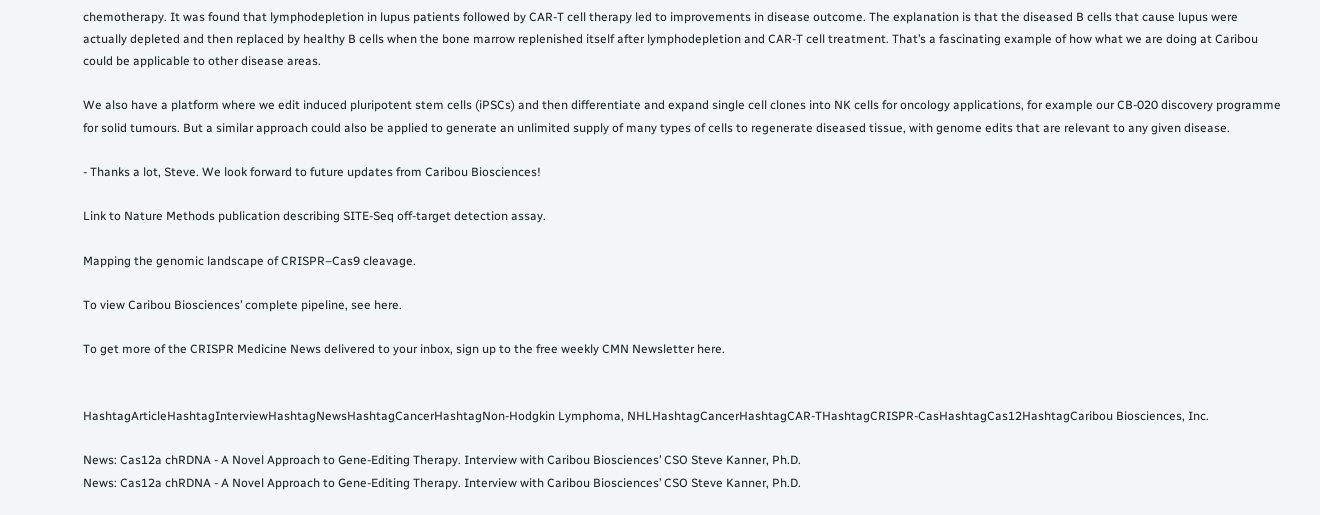chemotherapy. It was found that lymphodepletion in lupus patients followed by CAR-T cell therapy led to improvements in disease outcome. The explanation is that the diseased B cells that cause lupus were actually depleted and then replaced by healthy B cells when the bone marrow replenished itself after lymphodepletion and CAR-T cell treatment. That’s a fascinating example of how what we are doing at Caribou could be applicable to other disease areas.

We also have a platform where we edit induced pluripotent stem cells (iPSCs) and then differentiate and expand single cell clones into NK cells for oncology applications, for example our CB-020 discovery programme for solid tumours. But a similar approach could also be applied to generate an unlimited supply of many types of cells to regenerate diseased tissue, with genome edits that are relevant to any given disease.

- Thanks a lot, Steve. We look forward to future updates from Caribou Biosciences!

Link to Nature Methods publication describing SITE-Seq off-target detection assay.

Mapping the genomic landscape of CRISPR–Cas9 cleavage.

To view Caribou Biosciences’ complete pipeline, see here.

To get more of the CRISPR Medicine News delivered to your inbox, sign up to the free weekly CMN Newsletter here.


HashtagArticleHashtagInterviewHashtagNewsHashtagCancerHashtagNon-Hodgkin Lymphoma, NHLHashtagCancerHashtagCAR-THashtagCRISPR-CasHashtagCas12HashtagCaribou Biosciences, Inc.

News: Cas12a chRDNA - A Novel Approach to Gene-Editing Therapy. Interview with Caribou Biosciences’ CSO Steve Kanner, Ph.D.
News: Cas12a chRDNA - A Novel Approach to Gene-Editing Therapy. Interview with Caribou Biosciences’ CSO Steve Kanner, Ph.D.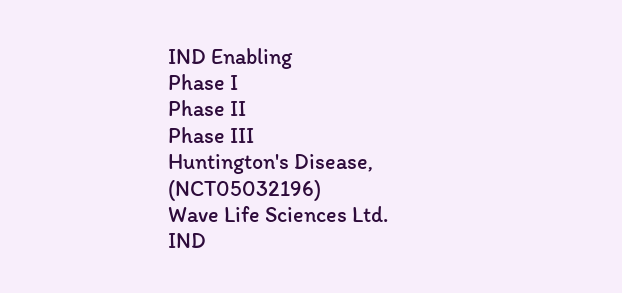IND Enabling
Phase I
Phase II
Phase III
Huntington's Disease, (NCT05032196)
Wave Life Sciences Ltd.
IND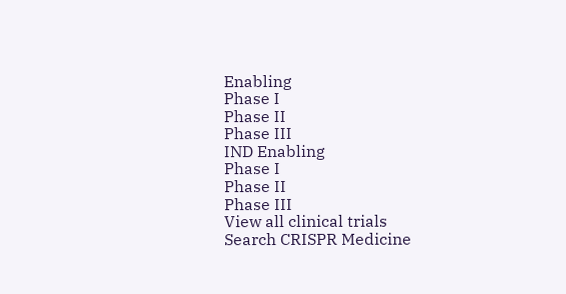Enabling
Phase I
Phase II
Phase III
IND Enabling
Phase I
Phase II
Phase III
View all clinical trials
Search CRISPR Medicine